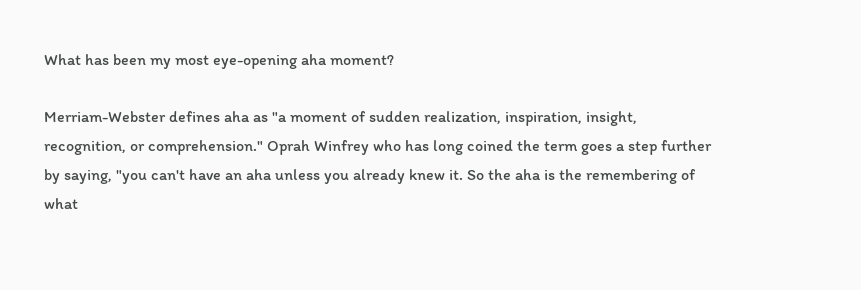What has been my most eye-opening aha moment?

Merriam-Webster defines aha as "a moment of sudden realization, inspiration, insight, recognition, or comprehension." Oprah Winfrey who has long coined the term goes a step further by saying, "you can't have an aha unless you already knew it. So the aha is the remembering of what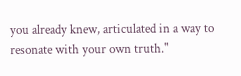you already knew, articulated in a way to resonate with your own truth."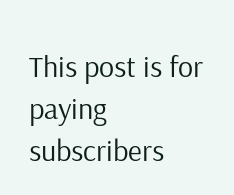This post is for paying subscribers